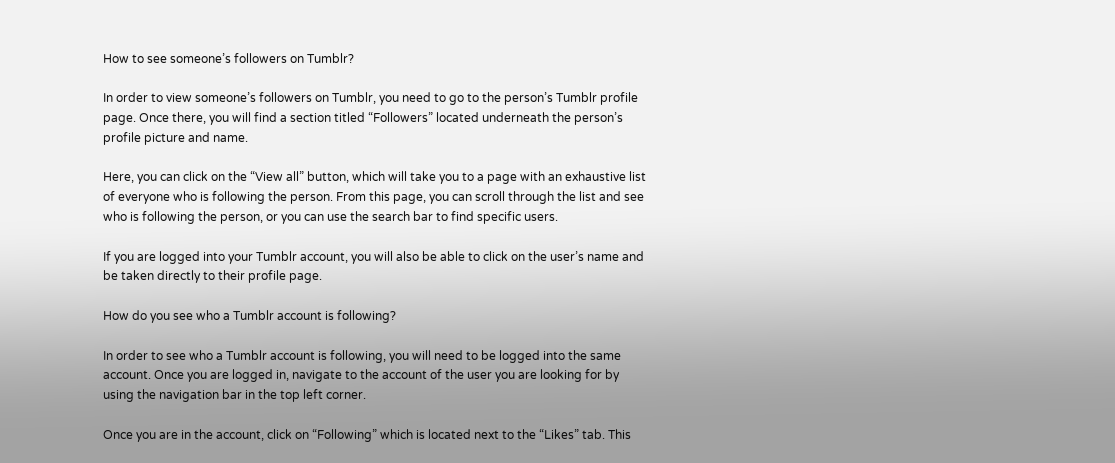How to see someone’s followers on Tumblr?

In order to view someone’s followers on Tumblr, you need to go to the person’s Tumblr profile page. Once there, you will find a section titled “Followers” located underneath the person’s profile picture and name.

Here, you can click on the “View all” button, which will take you to a page with an exhaustive list of everyone who is following the person. From this page, you can scroll through the list and see who is following the person, or you can use the search bar to find specific users.

If you are logged into your Tumblr account, you will also be able to click on the user’s name and be taken directly to their profile page.

How do you see who a Tumblr account is following?

In order to see who a Tumblr account is following, you will need to be logged into the same account. Once you are logged in, navigate to the account of the user you are looking for by using the navigation bar in the top left corner.

Once you are in the account, click on “Following” which is located next to the “Likes” tab. This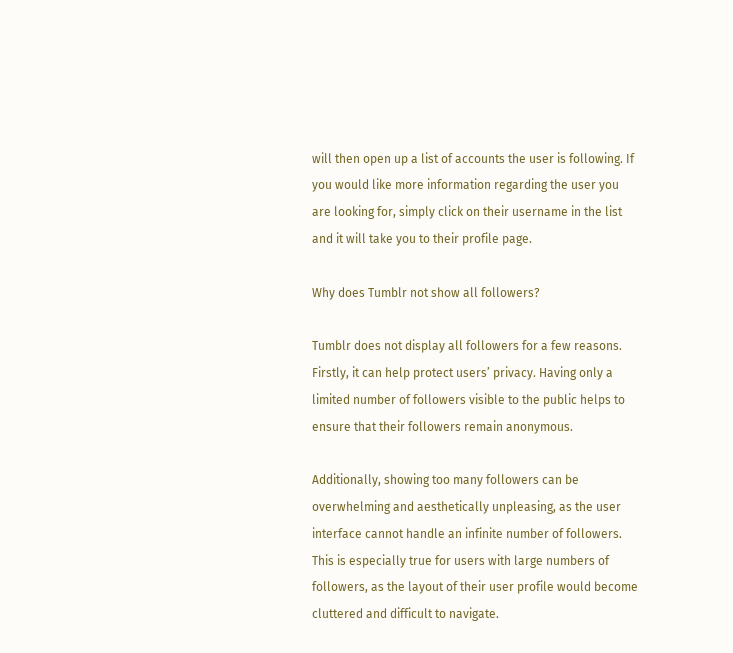will then open up a list of accounts the user is following. If you would like more information regarding the user you are looking for, simply click on their username in the list and it will take you to their profile page.

Why does Tumblr not show all followers?

Tumblr does not display all followers for a few reasons. Firstly, it can help protect users’ privacy. Having only a limited number of followers visible to the public helps to ensure that their followers remain anonymous.

Additionally, showing too many followers can be overwhelming and aesthetically unpleasing, as the user interface cannot handle an infinite number of followers. This is especially true for users with large numbers of followers, as the layout of their user profile would become cluttered and difficult to navigate.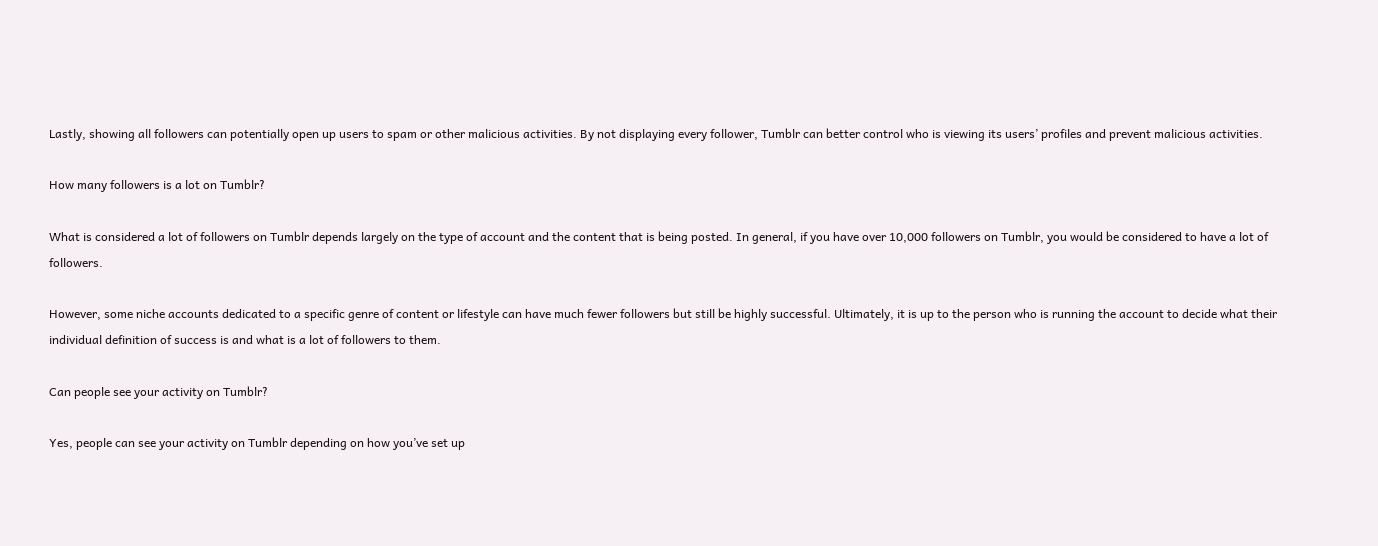Lastly, showing all followers can potentially open up users to spam or other malicious activities. By not displaying every follower, Tumblr can better control who is viewing its users’ profiles and prevent malicious activities.

How many followers is a lot on Tumblr?

What is considered a lot of followers on Tumblr depends largely on the type of account and the content that is being posted. In general, if you have over 10,000 followers on Tumblr, you would be considered to have a lot of followers.

However, some niche accounts dedicated to a specific genre of content or lifestyle can have much fewer followers but still be highly successful. Ultimately, it is up to the person who is running the account to decide what their individual definition of success is and what is a lot of followers to them.

Can people see your activity on Tumblr?

Yes, people can see your activity on Tumblr depending on how you’ve set up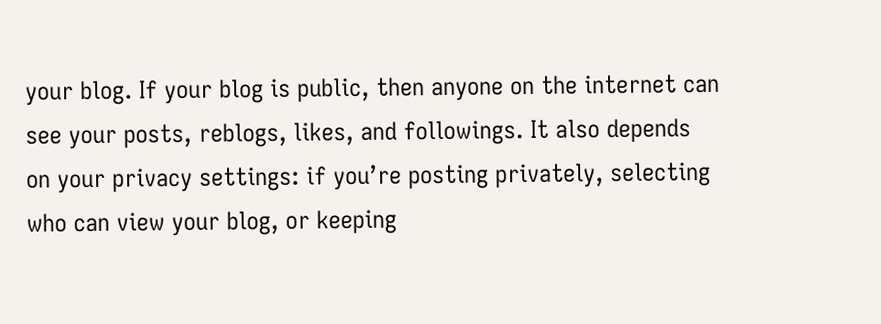your blog. If your blog is public, then anyone on the internet can see your posts, reblogs, likes, and followings. It also depends on your privacy settings: if you’re posting privately, selecting who can view your blog, or keeping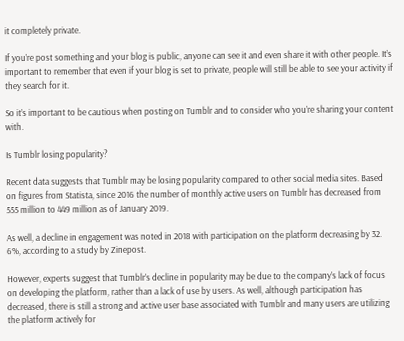it completely private.

If you’re post something and your blog is public, anyone can see it and even share it with other people. It’s important to remember that even if your blog is set to private, people will still be able to see your activity if they search for it.

So it’s important to be cautious when posting on Tumblr and to consider who you’re sharing your content with.

Is Tumblr losing popularity?

Recent data suggests that Tumblr may be losing popularity compared to other social media sites. Based on figures from Statista, since 2016 the number of monthly active users on Tumblr has decreased from 555 million to 449 million as of January 2019.

As well, a decline in engagement was noted in 2018 with participation on the platform decreasing by 32. 6%, according to a study by Zinepost.

However, experts suggest that Tumblr’s decline in popularity may be due to the company’s lack of focus on developing the platform, rather than a lack of use by users. As well, although participation has decreased, there is still a strong and active user base associated with Tumblr and many users are utilizing the platform actively for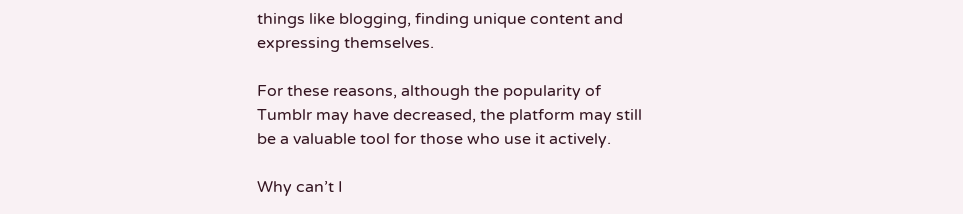things like blogging, finding unique content and expressing themselves.

For these reasons, although the popularity of Tumblr may have decreased, the platform may still be a valuable tool for those who use it actively.

Why can’t I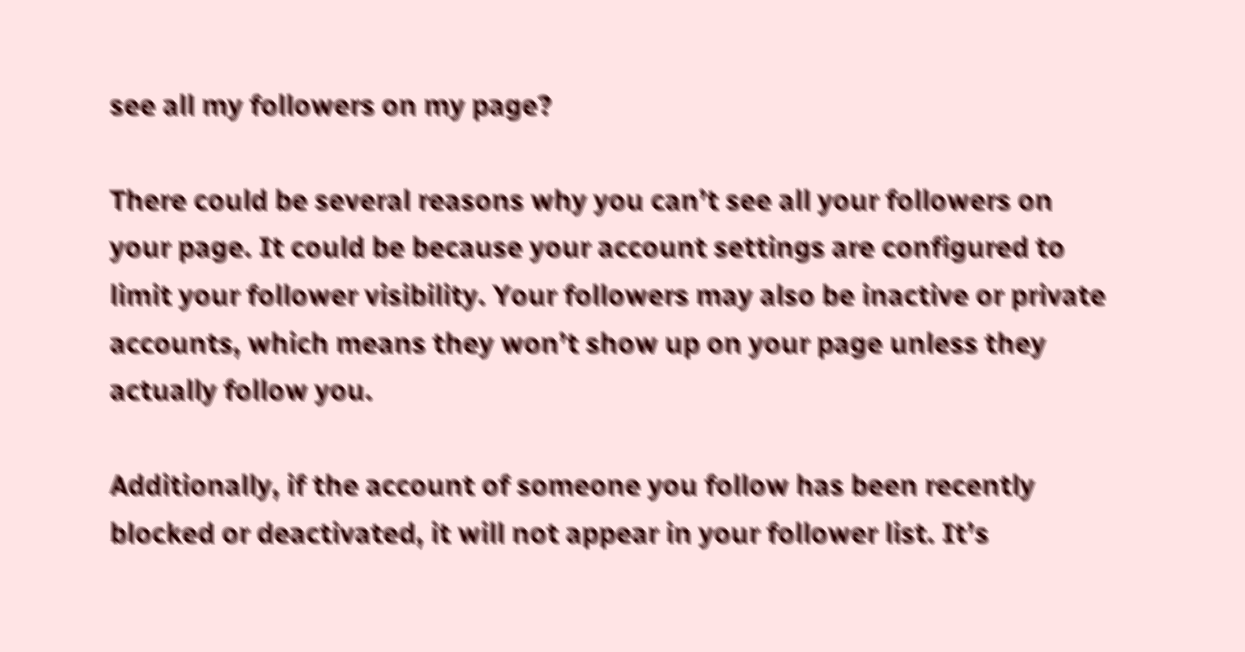see all my followers on my page?

There could be several reasons why you can’t see all your followers on your page. It could be because your account settings are configured to limit your follower visibility. Your followers may also be inactive or private accounts, which means they won’t show up on your page unless they actually follow you.

Additionally, if the account of someone you follow has been recently blocked or deactivated, it will not appear in your follower list. It’s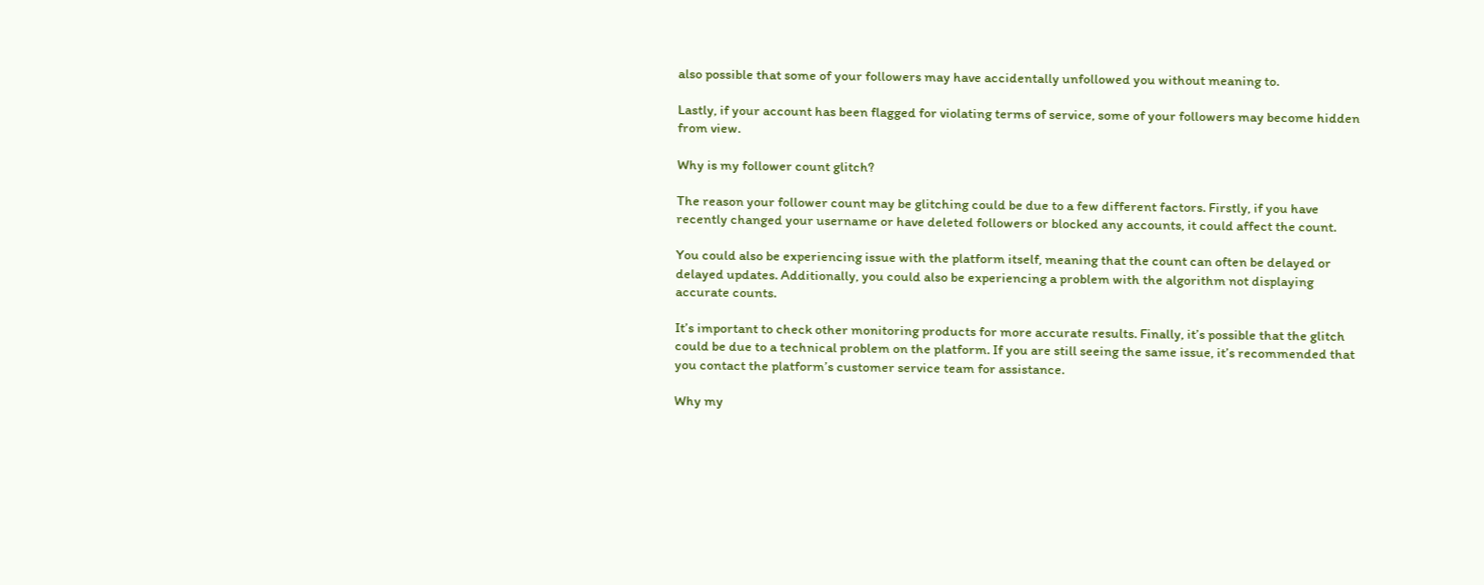also possible that some of your followers may have accidentally unfollowed you without meaning to.

Lastly, if your account has been flagged for violating terms of service, some of your followers may become hidden from view.

Why is my follower count glitch?

The reason your follower count may be glitching could be due to a few different factors. Firstly, if you have recently changed your username or have deleted followers or blocked any accounts, it could affect the count.

You could also be experiencing issue with the platform itself, meaning that the count can often be delayed or delayed updates. Additionally, you could also be experiencing a problem with the algorithm not displaying accurate counts.

It’s important to check other monitoring products for more accurate results. Finally, it’s possible that the glitch could be due to a technical problem on the platform. If you are still seeing the same issue, it’s recommended that you contact the platform’s customer service team for assistance.

Why my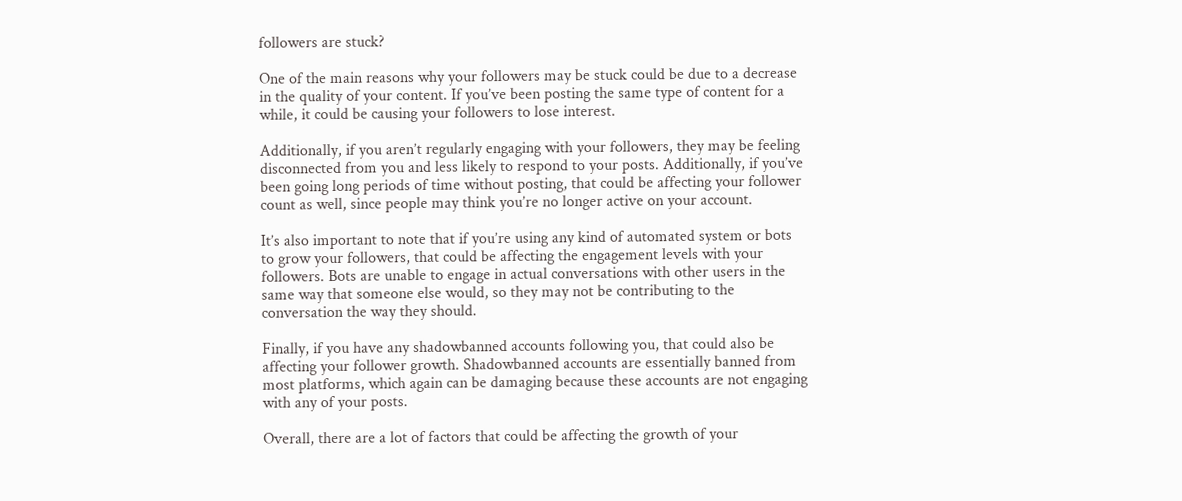followers are stuck?

One of the main reasons why your followers may be stuck could be due to a decrease in the quality of your content. If you’ve been posting the same type of content for a while, it could be causing your followers to lose interest.

Additionally, if you aren’t regularly engaging with your followers, they may be feeling disconnected from you and less likely to respond to your posts. Additionally, if you’ve been going long periods of time without posting, that could be affecting your follower count as well, since people may think you’re no longer active on your account.

It’s also important to note that if you’re using any kind of automated system or bots to grow your followers, that could be affecting the engagement levels with your followers. Bots are unable to engage in actual conversations with other users in the same way that someone else would, so they may not be contributing to the conversation the way they should.

Finally, if you have any shadowbanned accounts following you, that could also be affecting your follower growth. Shadowbanned accounts are essentially banned from most platforms, which again can be damaging because these accounts are not engaging with any of your posts.

Overall, there are a lot of factors that could be affecting the growth of your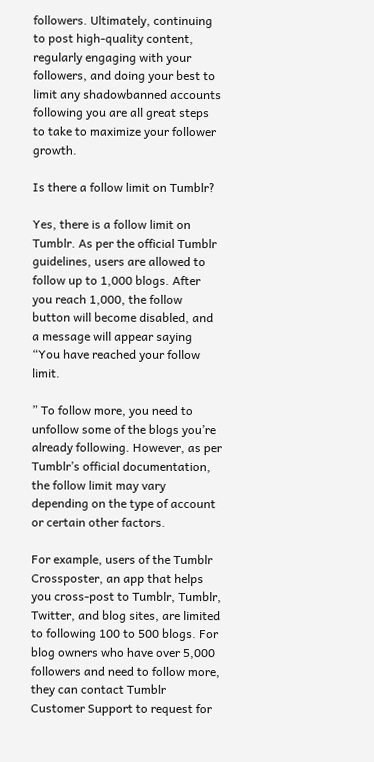followers. Ultimately, continuing to post high-quality content, regularly engaging with your followers, and doing your best to limit any shadowbanned accounts following you are all great steps to take to maximize your follower growth.

Is there a follow limit on Tumblr?

Yes, there is a follow limit on Tumblr. As per the official Tumblr guidelines, users are allowed to follow up to 1,000 blogs. After you reach 1,000, the follow button will become disabled, and a message will appear saying “You have reached your follow limit.

” To follow more, you need to unfollow some of the blogs you’re already following. However, as per Tumblr’s official documentation, the follow limit may vary depending on the type of account or certain other factors.

For example, users of the Tumblr Crossposter, an app that helps you cross-post to Tumblr, Tumblr, Twitter, and blog sites, are limited to following 100 to 500 blogs. For blog owners who have over 5,000 followers and need to follow more, they can contact Tumblr Customer Support to request for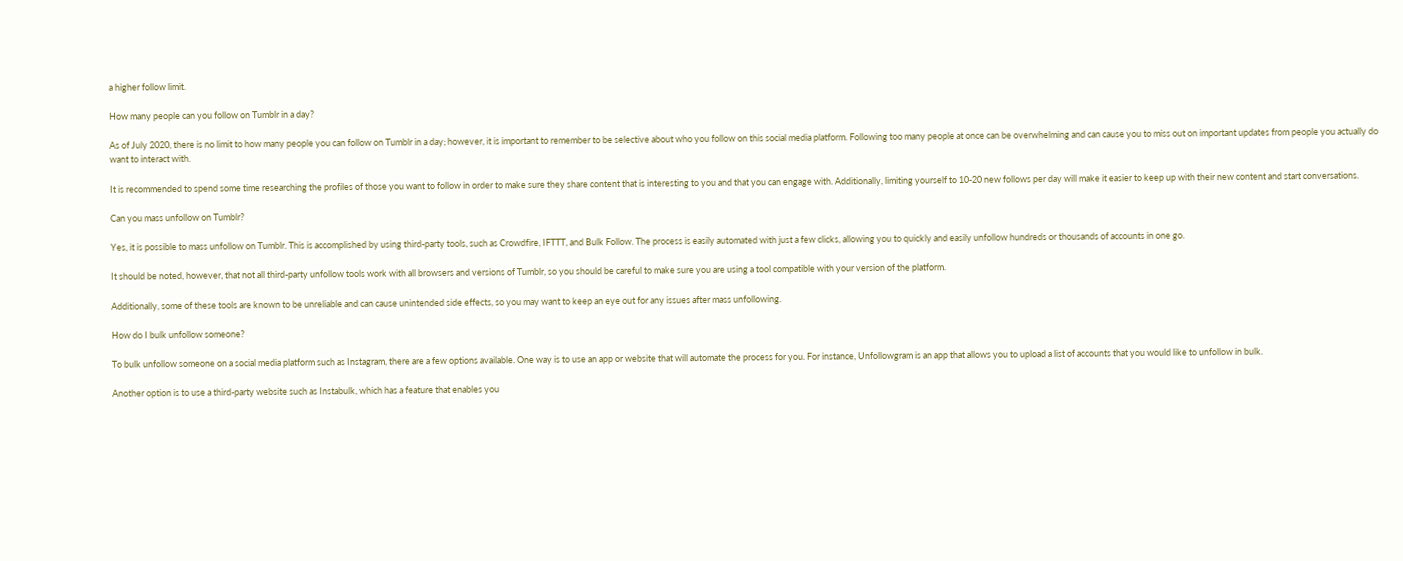a higher follow limit.

How many people can you follow on Tumblr in a day?

As of July 2020, there is no limit to how many people you can follow on Tumblr in a day; however, it is important to remember to be selective about who you follow on this social media platform. Following too many people at once can be overwhelming and can cause you to miss out on important updates from people you actually do want to interact with.

It is recommended to spend some time researching the profiles of those you want to follow in order to make sure they share content that is interesting to you and that you can engage with. Additionally, limiting yourself to 10-20 new follows per day will make it easier to keep up with their new content and start conversations.

Can you mass unfollow on Tumblr?

Yes, it is possible to mass unfollow on Tumblr. This is accomplished by using third-party tools, such as Crowdfire, IFTTT, and Bulk Follow. The process is easily automated with just a few clicks, allowing you to quickly and easily unfollow hundreds or thousands of accounts in one go.

It should be noted, however, that not all third-party unfollow tools work with all browsers and versions of Tumblr, so you should be careful to make sure you are using a tool compatible with your version of the platform.

Additionally, some of these tools are known to be unreliable and can cause unintended side effects, so you may want to keep an eye out for any issues after mass unfollowing.

How do I bulk unfollow someone?

To bulk unfollow someone on a social media platform such as Instagram, there are a few options available. One way is to use an app or website that will automate the process for you. For instance, Unfollowgram is an app that allows you to upload a list of accounts that you would like to unfollow in bulk.

Another option is to use a third-party website such as Instabulk, which has a feature that enables you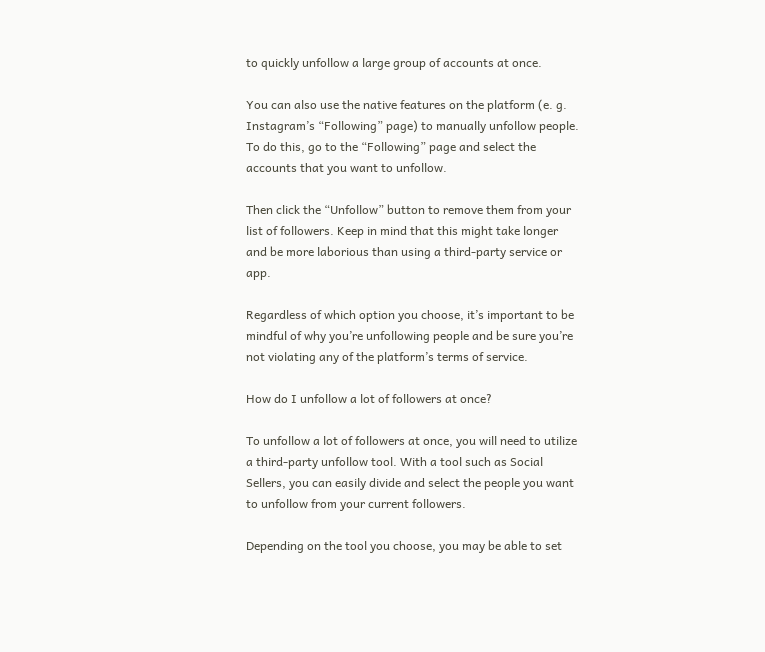to quickly unfollow a large group of accounts at once.

You can also use the native features on the platform (e. g. Instagram’s “Following” page) to manually unfollow people. To do this, go to the “Following” page and select the accounts that you want to unfollow.

Then click the “Unfollow” button to remove them from your list of followers. Keep in mind that this might take longer and be more laborious than using a third-party service or app.

Regardless of which option you choose, it’s important to be mindful of why you’re unfollowing people and be sure you’re not violating any of the platform’s terms of service.

How do I unfollow a lot of followers at once?

To unfollow a lot of followers at once, you will need to utilize a third-party unfollow tool. With a tool such as Social Sellers, you can easily divide and select the people you want to unfollow from your current followers.

Depending on the tool you choose, you may be able to set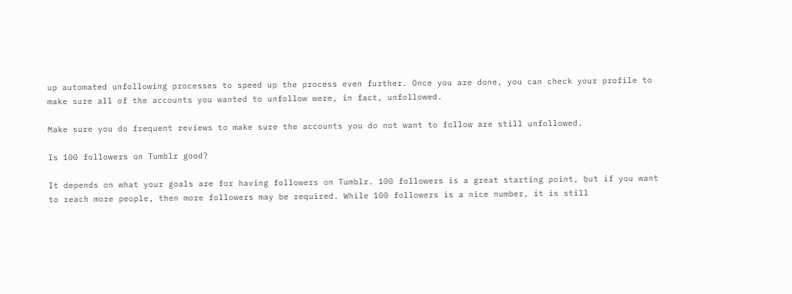up automated unfollowing processes to speed up the process even further. Once you are done, you can check your profile to make sure all of the accounts you wanted to unfollow were, in fact, unfollowed.

Make sure you do frequent reviews to make sure the accounts you do not want to follow are still unfollowed.

Is 100 followers on Tumblr good?

It depends on what your goals are for having followers on Tumblr. 100 followers is a great starting point, but if you want to reach more people, then more followers may be required. While 100 followers is a nice number, it is still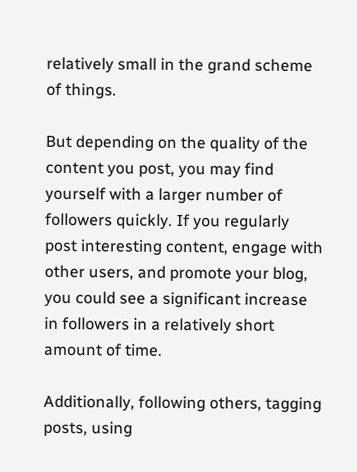relatively small in the grand scheme of things.

But depending on the quality of the content you post, you may find yourself with a larger number of followers quickly. If you regularly post interesting content, engage with other users, and promote your blog, you could see a significant increase in followers in a relatively short amount of time.

Additionally, following others, tagging posts, using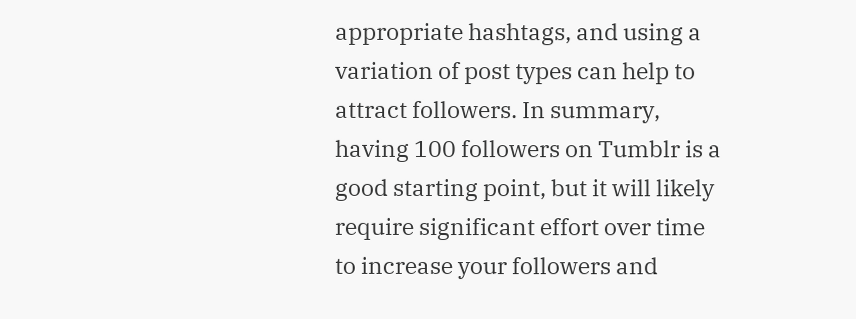appropriate hashtags, and using a variation of post types can help to attract followers. In summary, having 100 followers on Tumblr is a good starting point, but it will likely require significant effort over time to increase your followers and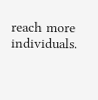reach more individuals.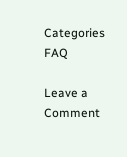Categories FAQ

Leave a Comment